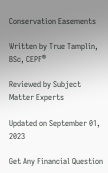Conservation Easements

Written by True Tamplin, BSc, CEPF®

Reviewed by Subject Matter Experts

Updated on September 01, 2023

Get Any Financial Question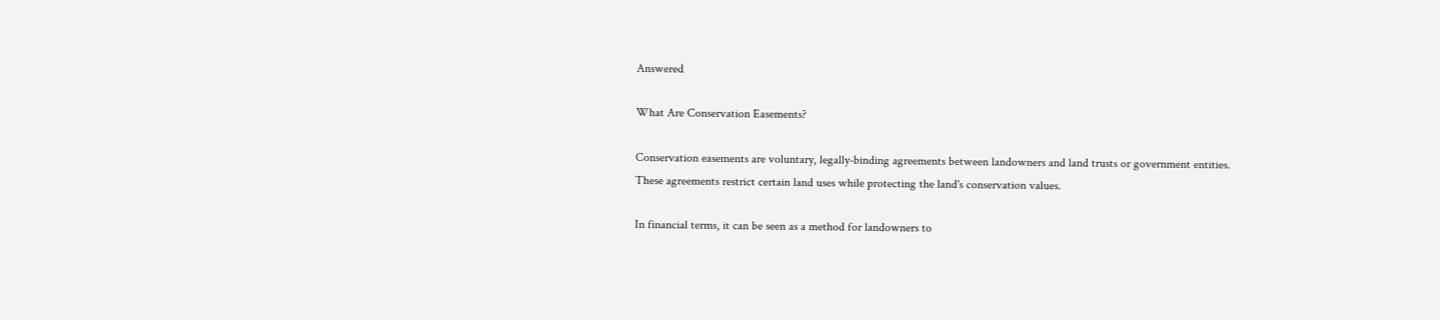Answered

What Are Conservation Easements?

Conservation easements are voluntary, legally-binding agreements between landowners and land trusts or government entities. These agreements restrict certain land uses while protecting the land's conservation values.

In financial terms, it can be seen as a method for landowners to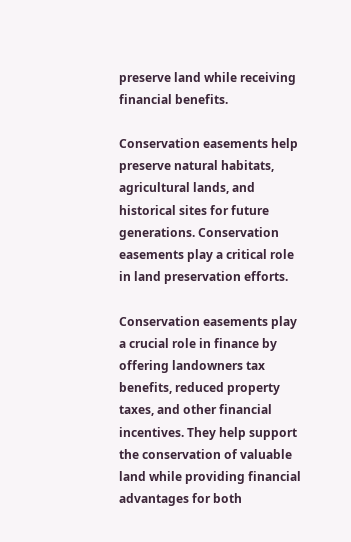preserve land while receiving financial benefits.

Conservation easements help preserve natural habitats, agricultural lands, and historical sites for future generations. Conservation easements play a critical role in land preservation efforts.

Conservation easements play a crucial role in finance by offering landowners tax benefits, reduced property taxes, and other financial incentives. They help support the conservation of valuable land while providing financial advantages for both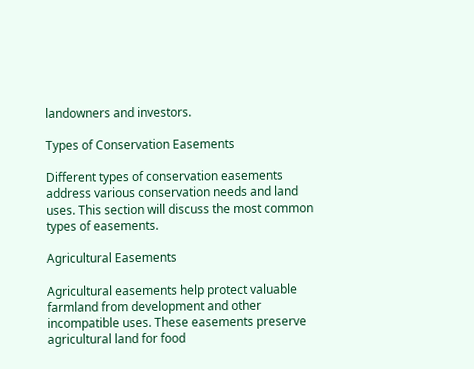landowners and investors.

Types of Conservation Easements

Different types of conservation easements address various conservation needs and land uses. This section will discuss the most common types of easements.

Agricultural Easements

Agricultural easements help protect valuable farmland from development and other incompatible uses. These easements preserve agricultural land for food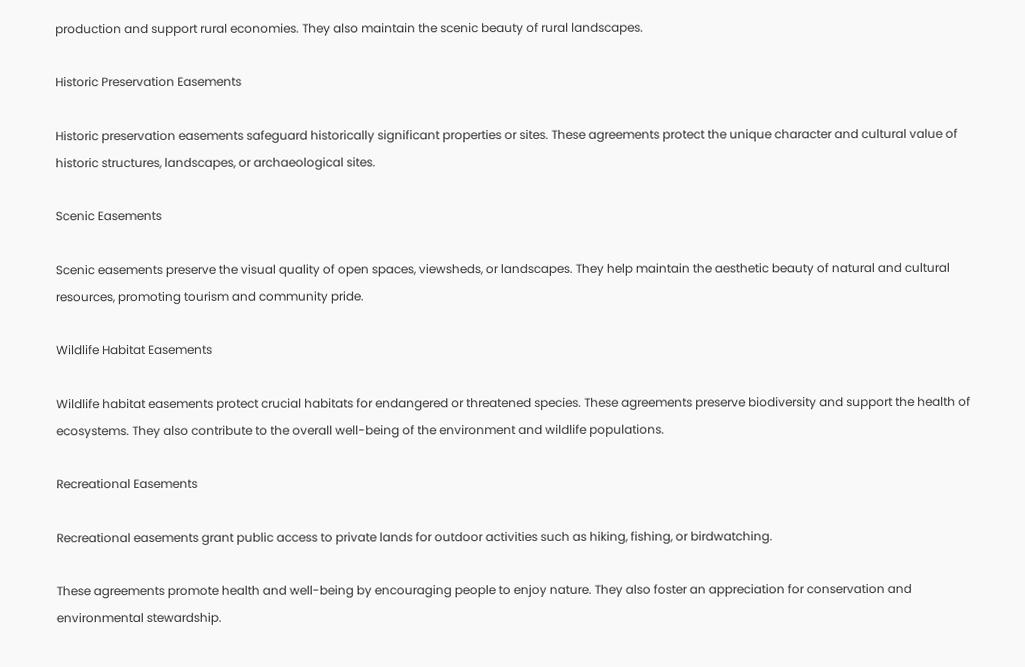production and support rural economies. They also maintain the scenic beauty of rural landscapes.

Historic Preservation Easements

Historic preservation easements safeguard historically significant properties or sites. These agreements protect the unique character and cultural value of historic structures, landscapes, or archaeological sites.

Scenic Easements

Scenic easements preserve the visual quality of open spaces, viewsheds, or landscapes. They help maintain the aesthetic beauty of natural and cultural resources, promoting tourism and community pride.

Wildlife Habitat Easements

Wildlife habitat easements protect crucial habitats for endangered or threatened species. These agreements preserve biodiversity and support the health of ecosystems. They also contribute to the overall well-being of the environment and wildlife populations.

Recreational Easements

Recreational easements grant public access to private lands for outdoor activities such as hiking, fishing, or birdwatching.

These agreements promote health and well-being by encouraging people to enjoy nature. They also foster an appreciation for conservation and environmental stewardship.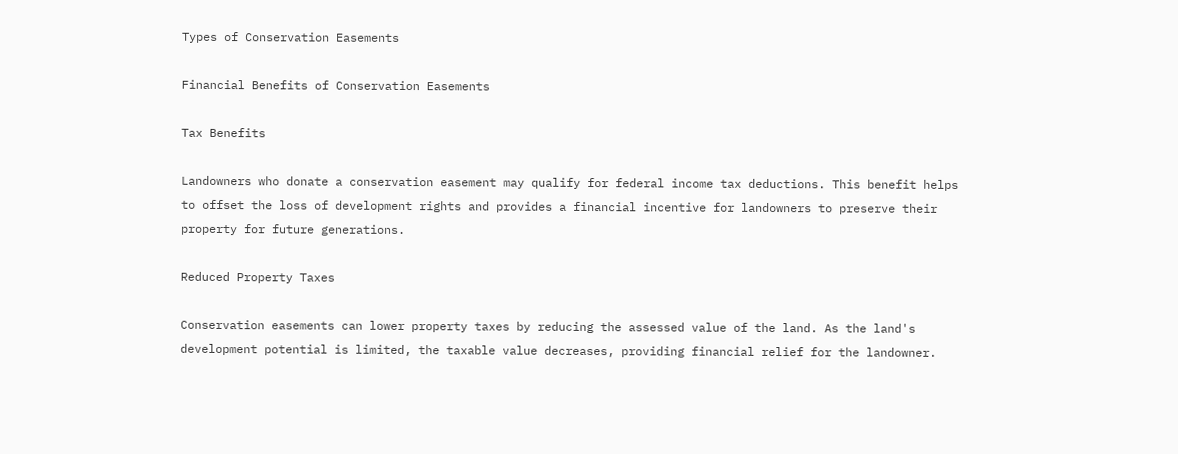Types of Conservation Easements

Financial Benefits of Conservation Easements

Tax Benefits

Landowners who donate a conservation easement may qualify for federal income tax deductions. This benefit helps to offset the loss of development rights and provides a financial incentive for landowners to preserve their property for future generations.

Reduced Property Taxes

Conservation easements can lower property taxes by reducing the assessed value of the land. As the land's development potential is limited, the taxable value decreases, providing financial relief for the landowner.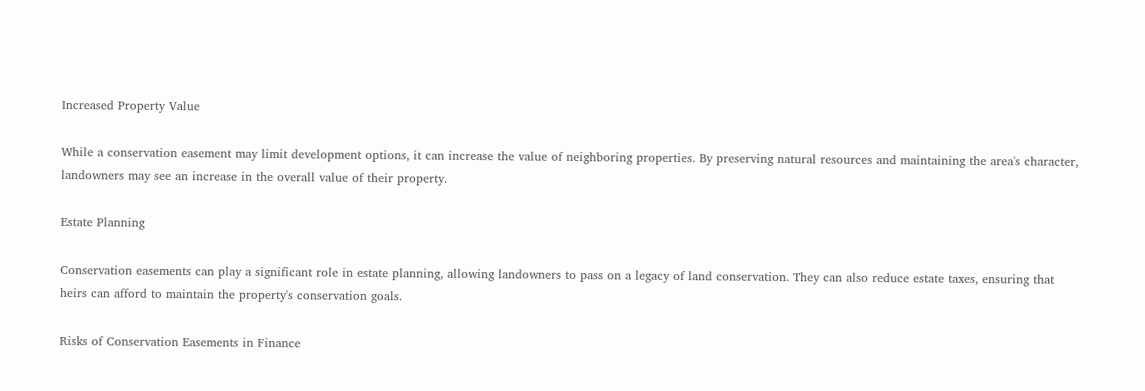Increased Property Value

While a conservation easement may limit development options, it can increase the value of neighboring properties. By preserving natural resources and maintaining the area's character, landowners may see an increase in the overall value of their property.

Estate Planning

Conservation easements can play a significant role in estate planning, allowing landowners to pass on a legacy of land conservation. They can also reduce estate taxes, ensuring that heirs can afford to maintain the property's conservation goals.

Risks of Conservation Easements in Finance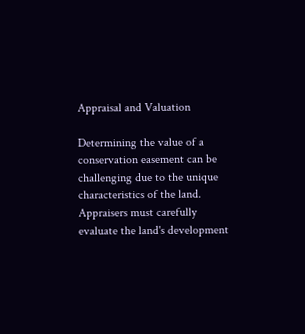Appraisal and Valuation

Determining the value of a conservation easement can be challenging due to the unique characteristics of the land. Appraisers must carefully evaluate the land's development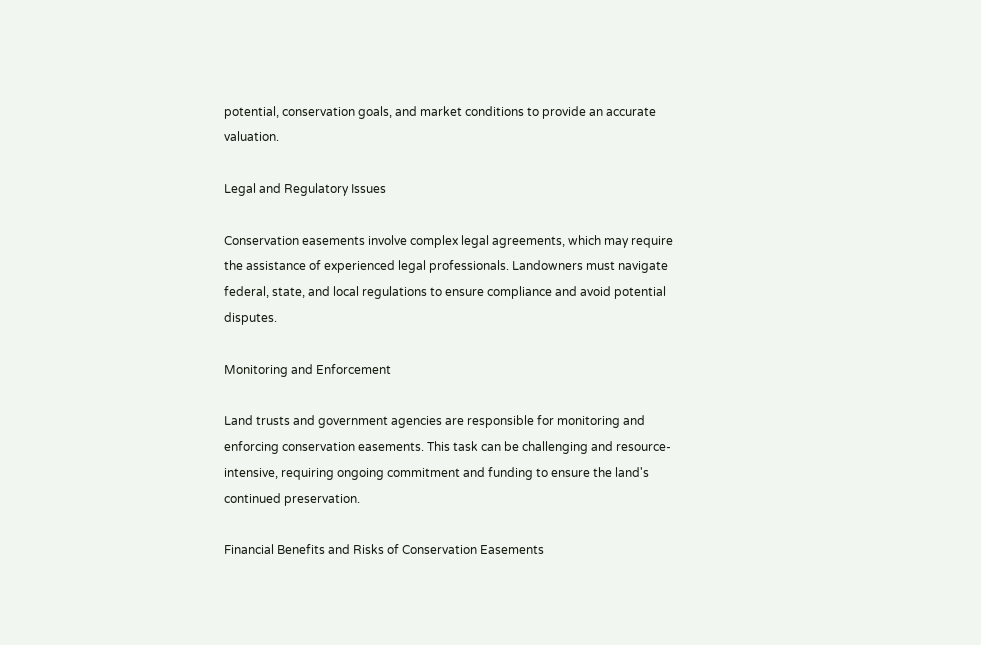potential, conservation goals, and market conditions to provide an accurate valuation.

Legal and Regulatory Issues

Conservation easements involve complex legal agreements, which may require the assistance of experienced legal professionals. Landowners must navigate federal, state, and local regulations to ensure compliance and avoid potential disputes.

Monitoring and Enforcement

Land trusts and government agencies are responsible for monitoring and enforcing conservation easements. This task can be challenging and resource-intensive, requiring ongoing commitment and funding to ensure the land's continued preservation.

Financial Benefits and Risks of Conservation Easements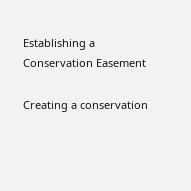Establishing a Conservation Easement

Creating a conservation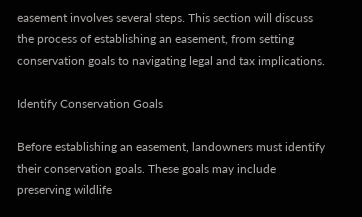easement involves several steps. This section will discuss the process of establishing an easement, from setting conservation goals to navigating legal and tax implications.

Identify Conservation Goals

Before establishing an easement, landowners must identify their conservation goals. These goals may include preserving wildlife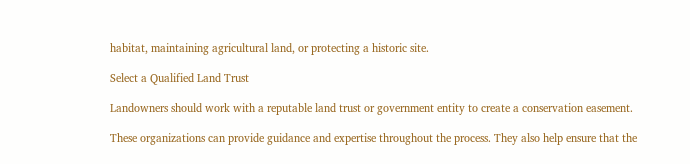habitat, maintaining agricultural land, or protecting a historic site.

Select a Qualified Land Trust

Landowners should work with a reputable land trust or government entity to create a conservation easement.

These organizations can provide guidance and expertise throughout the process. They also help ensure that the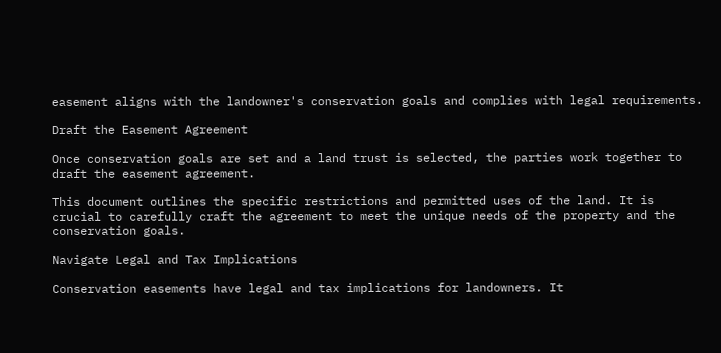easement aligns with the landowner's conservation goals and complies with legal requirements.

Draft the Easement Agreement

Once conservation goals are set and a land trust is selected, the parties work together to draft the easement agreement.

This document outlines the specific restrictions and permitted uses of the land. It is crucial to carefully craft the agreement to meet the unique needs of the property and the conservation goals.

Navigate Legal and Tax Implications

Conservation easements have legal and tax implications for landowners. It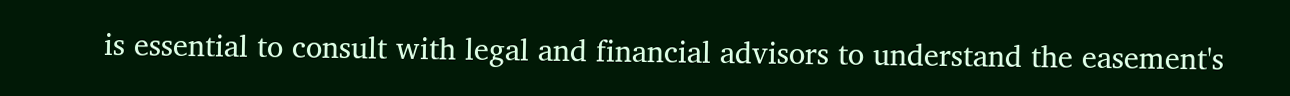is essential to consult with legal and financial advisors to understand the easement's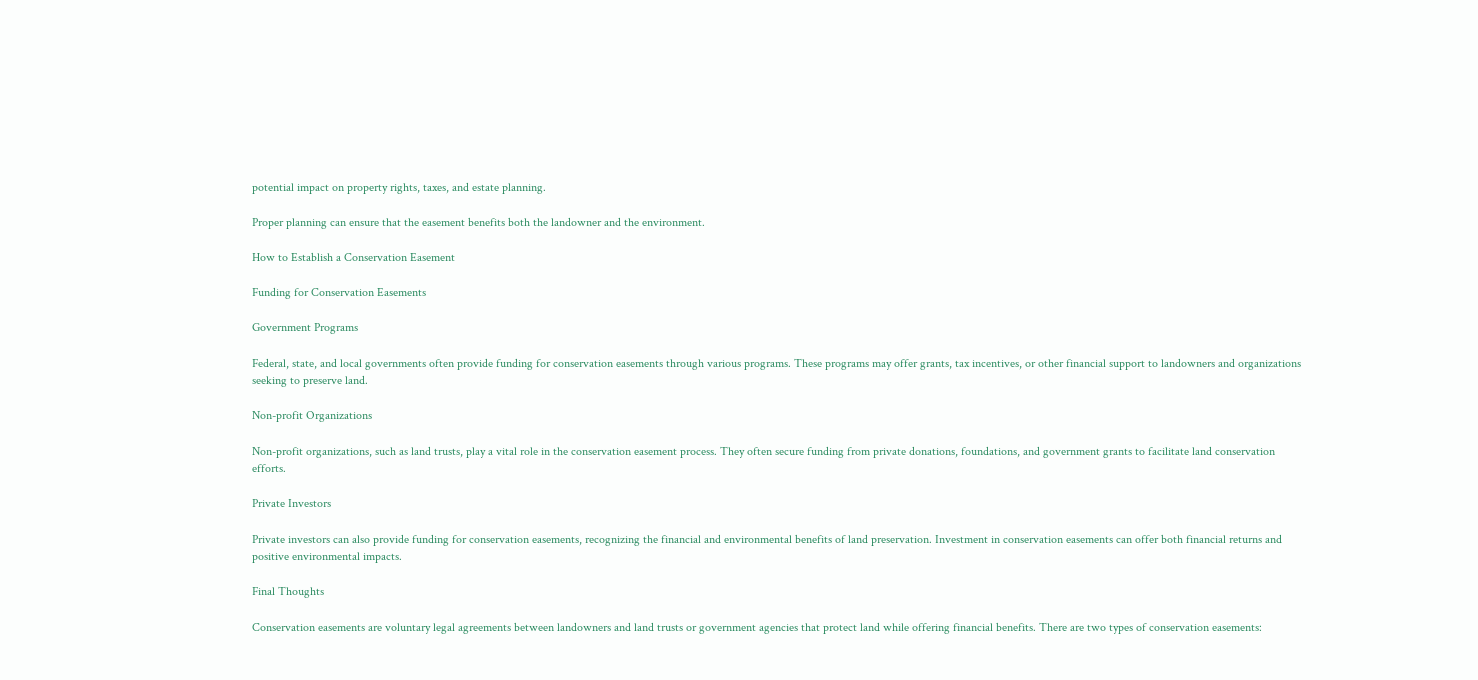potential impact on property rights, taxes, and estate planning.

Proper planning can ensure that the easement benefits both the landowner and the environment.

How to Establish a Conservation Easement

Funding for Conservation Easements

Government Programs

Federal, state, and local governments often provide funding for conservation easements through various programs. These programs may offer grants, tax incentives, or other financial support to landowners and organizations seeking to preserve land.

Non-profit Organizations

Non-profit organizations, such as land trusts, play a vital role in the conservation easement process. They often secure funding from private donations, foundations, and government grants to facilitate land conservation efforts.

Private Investors

Private investors can also provide funding for conservation easements, recognizing the financial and environmental benefits of land preservation. Investment in conservation easements can offer both financial returns and positive environmental impacts.

Final Thoughts

Conservation easements are voluntary legal agreements between landowners and land trusts or government agencies that protect land while offering financial benefits. There are two types of conservation easements: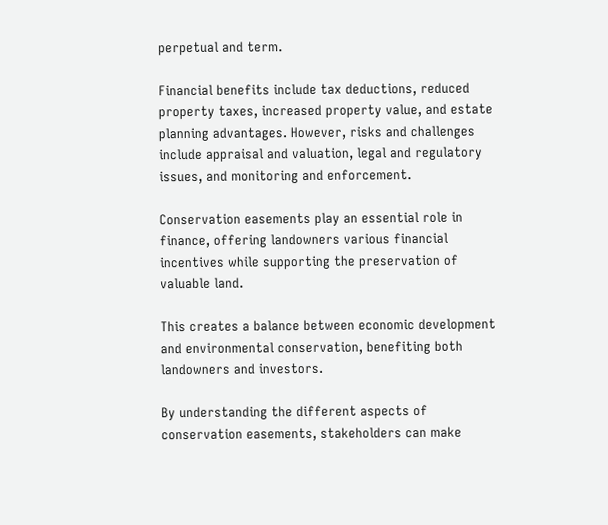perpetual and term.

Financial benefits include tax deductions, reduced property taxes, increased property value, and estate planning advantages. However, risks and challenges include appraisal and valuation, legal and regulatory issues, and monitoring and enforcement.

Conservation easements play an essential role in finance, offering landowners various financial incentives while supporting the preservation of valuable land.

This creates a balance between economic development and environmental conservation, benefiting both landowners and investors.

By understanding the different aspects of conservation easements, stakeholders can make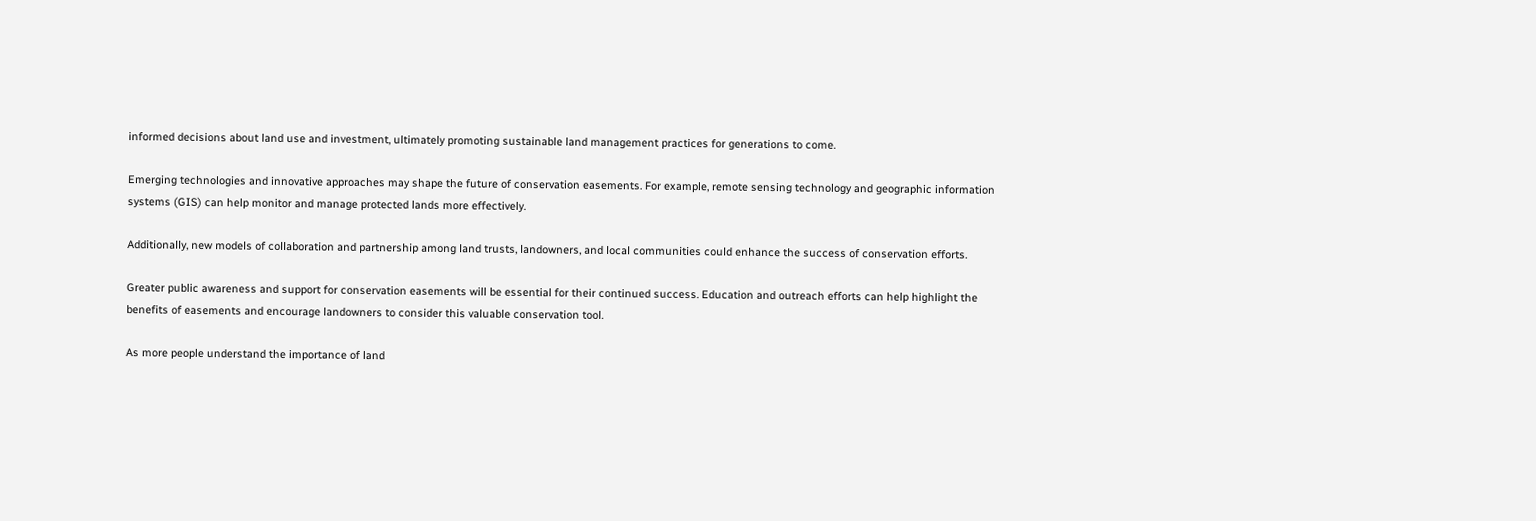informed decisions about land use and investment, ultimately promoting sustainable land management practices for generations to come.

Emerging technologies and innovative approaches may shape the future of conservation easements. For example, remote sensing technology and geographic information systems (GIS) can help monitor and manage protected lands more effectively.

Additionally, new models of collaboration and partnership among land trusts, landowners, and local communities could enhance the success of conservation efforts.

Greater public awareness and support for conservation easements will be essential for their continued success. Education and outreach efforts can help highlight the benefits of easements and encourage landowners to consider this valuable conservation tool.

As more people understand the importance of land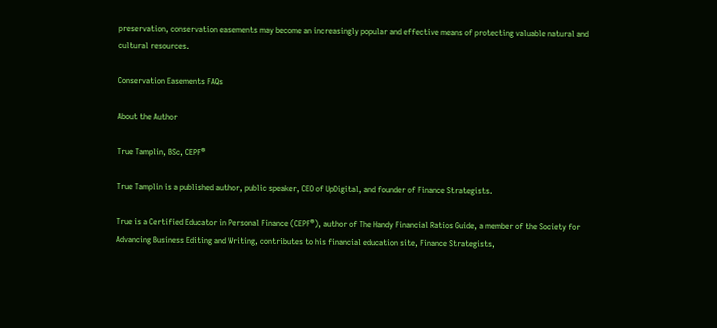preservation, conservation easements may become an increasingly popular and effective means of protecting valuable natural and cultural resources.

Conservation Easements FAQs

About the Author

True Tamplin, BSc, CEPF®

True Tamplin is a published author, public speaker, CEO of UpDigital, and founder of Finance Strategists.

True is a Certified Educator in Personal Finance (CEPF®), author of The Handy Financial Ratios Guide, a member of the Society for Advancing Business Editing and Writing, contributes to his financial education site, Finance Strategists,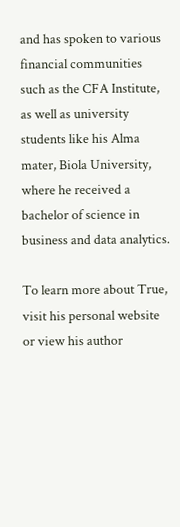and has spoken to various financial communities such as the CFA Institute, as well as university students like his Alma mater, Biola University, where he received a bachelor of science in business and data analytics.

To learn more about True, visit his personal website or view his author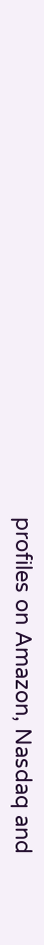profiles on Amazon, Nasdaq and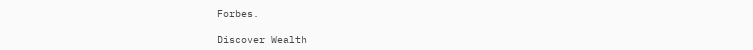Forbes.

Discover Wealth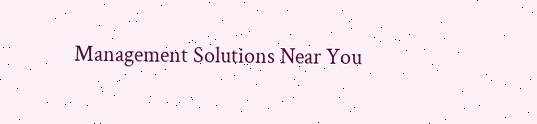Management Solutions Near You